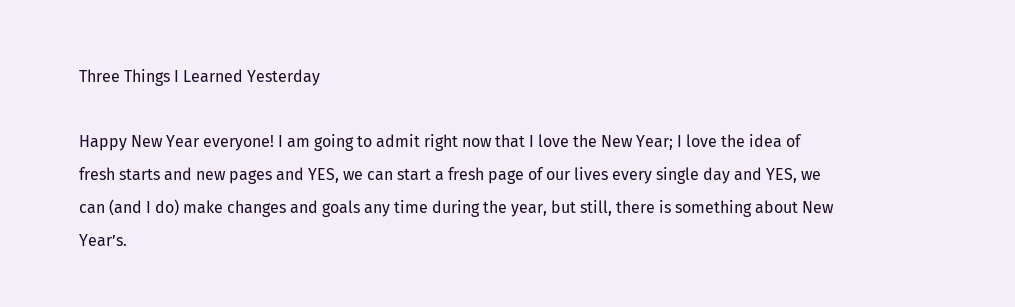Three Things I Learned Yesterday

Happy New Year everyone! I am going to admit right now that I love the New Year; I love the idea of fresh starts and new pages and YES, we can start a fresh page of our lives every single day and YES, we can (and I do) make changes and goals any time during the year, but still, there is something about New Year’s.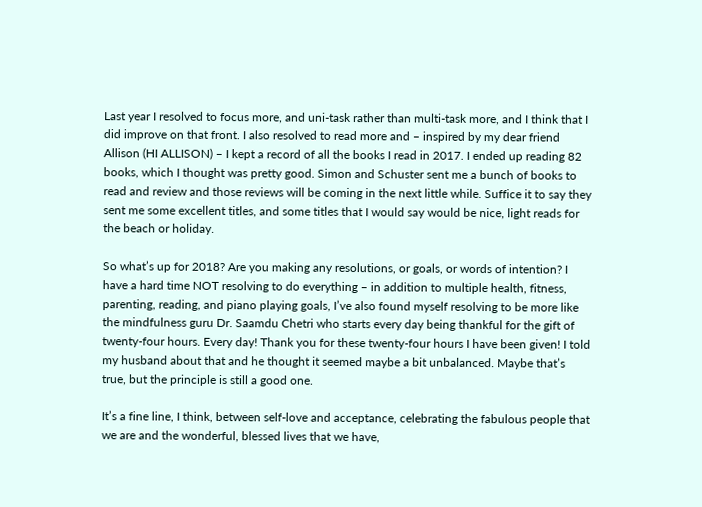Last year I resolved to focus more, and uni-task rather than multi-task more, and I think that I did improve on that front. I also resolved to read more and – inspired by my dear friend Allison (HI ALLISON) – I kept a record of all the books I read in 2017. I ended up reading 82 books, which I thought was pretty good. Simon and Schuster sent me a bunch of books to read and review and those reviews will be coming in the next little while. Suffice it to say they sent me some excellent titles, and some titles that I would say would be nice, light reads for the beach or holiday.

So what’s up for 2018? Are you making any resolutions, or goals, or words of intention? I have a hard time NOT resolving to do everything – in addition to multiple health, fitness, parenting, reading, and piano playing goals, I’ve also found myself resolving to be more like the mindfulness guru Dr. Saamdu Chetri who starts every day being thankful for the gift of twenty-four hours. Every day! Thank you for these twenty-four hours I have been given! I told my husband about that and he thought it seemed maybe a bit unbalanced. Maybe that’s true, but the principle is still a good one.

It’s a fine line, I think, between self-love and acceptance, celebrating the fabulous people that we are and the wonderful, blessed lives that we have,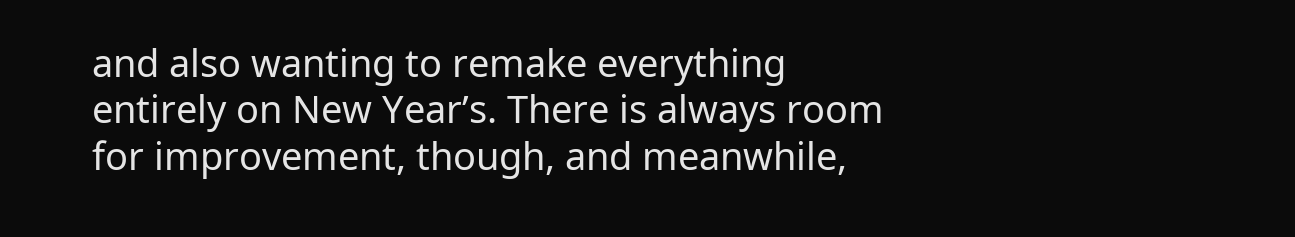and also wanting to remake everything entirely on New Year’s. There is always room for improvement, though, and meanwhile,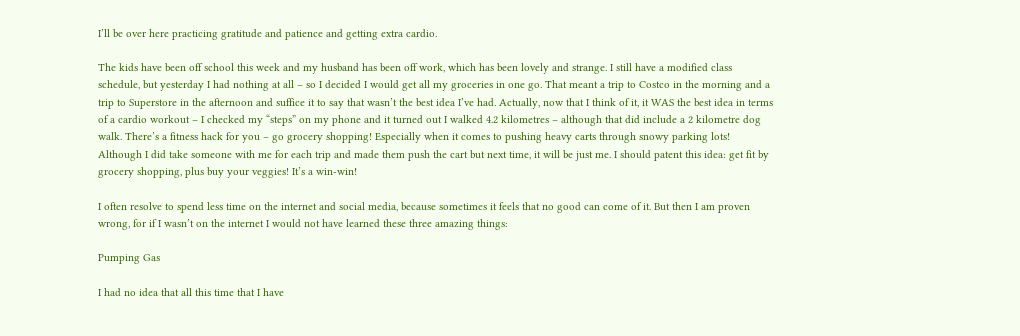I’ll be over here practicing gratitude and patience and getting extra cardio.

The kids have been off school this week and my husband has been off work, which has been lovely and strange. I still have a modified class schedule, but yesterday I had nothing at all – so I decided I would get all my groceries in one go. That meant a trip to Costco in the morning and a trip to Superstore in the afternoon and suffice it to say that wasn’t the best idea I’ve had. Actually, now that I think of it, it WAS the best idea in terms of a cardio workout – I checked my “steps” on my phone and it turned out I walked 4.2 kilometres – although that did include a 2 kilometre dog walk. There’s a fitness hack for you – go grocery shopping! Especially when it comes to pushing heavy carts through snowy parking lots! Although I did take someone with me for each trip and made them push the cart but next time, it will be just me. I should patent this idea: get fit by grocery shopping, plus buy your veggies! It’s a win-win!

I often resolve to spend less time on the internet and social media, because sometimes it feels that no good can come of it. But then I am proven wrong, for if I wasn’t on the internet I would not have learned these three amazing things:

Pumping Gas

I had no idea that all this time that I have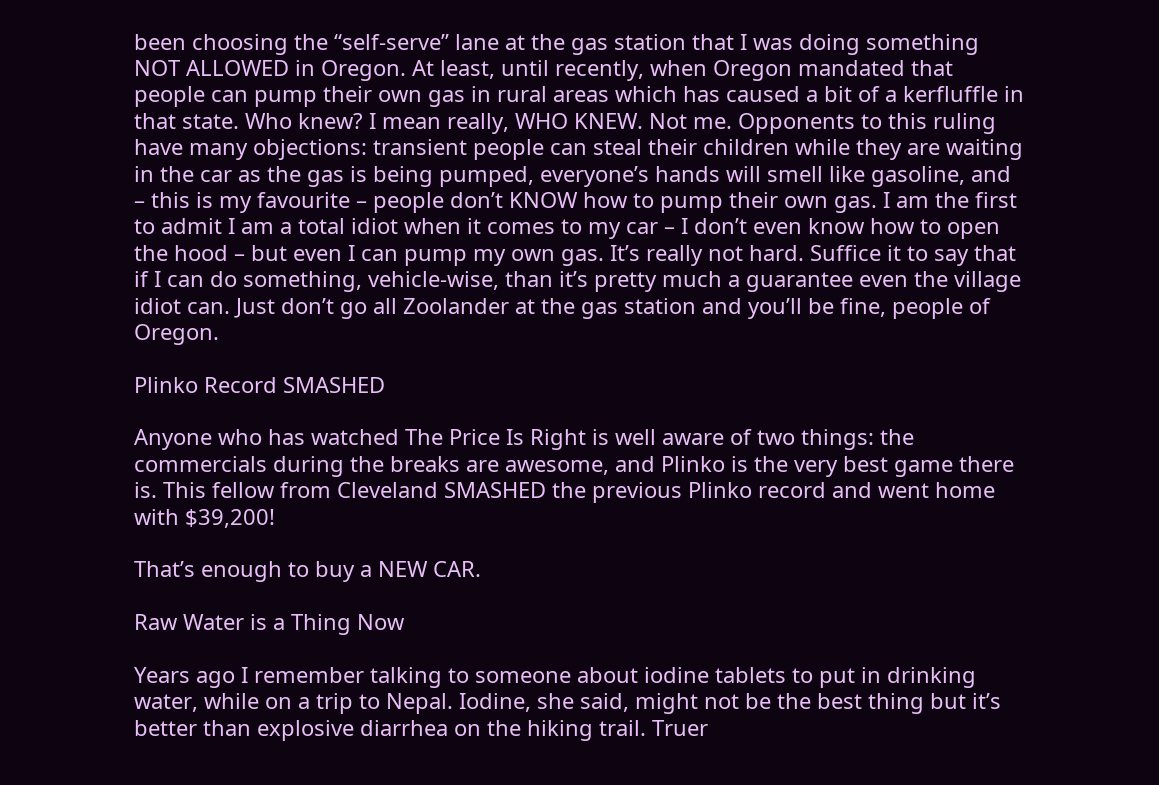been choosing the “self-serve” lane at the gas station that I was doing something NOT ALLOWED in Oregon. At least, until recently, when Oregon mandated that people can pump their own gas in rural areas which has caused a bit of a kerfluffle in that state. Who knew? I mean really, WHO KNEW. Not me. Opponents to this ruling have many objections: transient people can steal their children while they are waiting in the car as the gas is being pumped, everyone’s hands will smell like gasoline, and – this is my favourite – people don’t KNOW how to pump their own gas. I am the first to admit I am a total idiot when it comes to my car – I don’t even know how to open the hood – but even I can pump my own gas. It’s really not hard. Suffice it to say that if I can do something, vehicle-wise, than it’s pretty much a guarantee even the village idiot can. Just don’t go all Zoolander at the gas station and you’ll be fine, people of Oregon.

Plinko Record SMASHED

Anyone who has watched The Price Is Right is well aware of two things: the commercials during the breaks are awesome, and Plinko is the very best game there is. This fellow from Cleveland SMASHED the previous Plinko record and went home with $39,200!

That’s enough to buy a NEW CAR.

Raw Water is a Thing Now

Years ago I remember talking to someone about iodine tablets to put in drinking water, while on a trip to Nepal. Iodine, she said, might not be the best thing but it’s better than explosive diarrhea on the hiking trail. Truer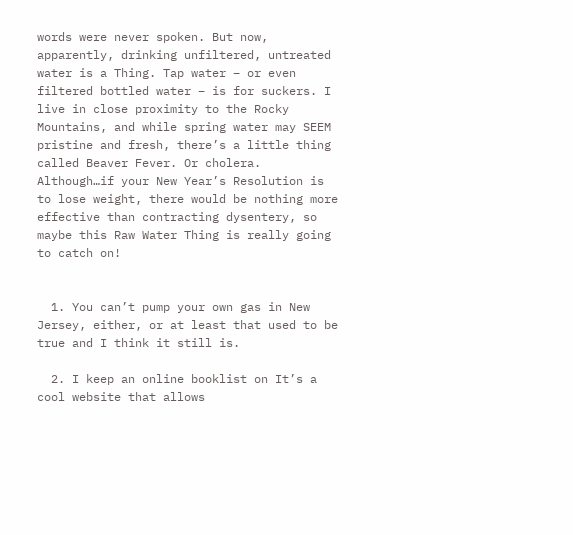words were never spoken. But now, apparently, drinking unfiltered, untreated water is a Thing. Tap water – or even filtered bottled water – is for suckers. I live in close proximity to the Rocky Mountains, and while spring water may SEEM pristine and fresh, there’s a little thing called Beaver Fever. Or cholera. Although…if your New Year’s Resolution is to lose weight, there would be nothing more effective than contracting dysentery, so maybe this Raw Water Thing is really going to catch on!


  1. You can’t pump your own gas in New Jersey, either, or at least that used to be true and I think it still is.

  2. I keep an online booklist on It’s a cool website that allows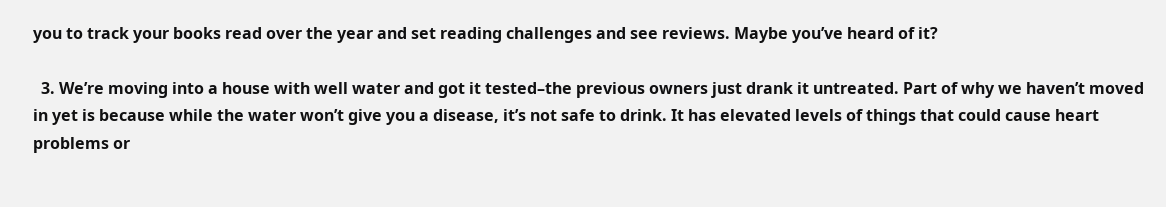you to track your books read over the year and set reading challenges and see reviews. Maybe you’ve heard of it?

  3. We’re moving into a house with well water and got it tested–the previous owners just drank it untreated. Part of why we haven’t moved in yet is because while the water won’t give you a disease, it’s not safe to drink. It has elevated levels of things that could cause heart problems or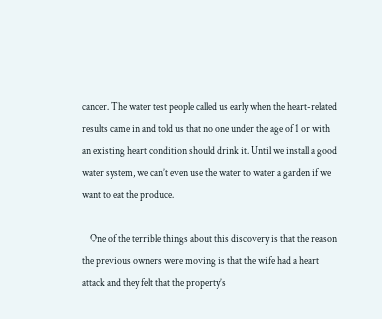cancer. The water test people called us early when the heart-related results came in and told us that no one under the age of 1 or with an existing heart condition should drink it. Until we install a good water system, we can’t even use the water to water a garden if we want to eat the produce.

    One of the terrible things about this discovery is that the reason the previous owners were moving is that the wife had a heart attack and they felt that the property’s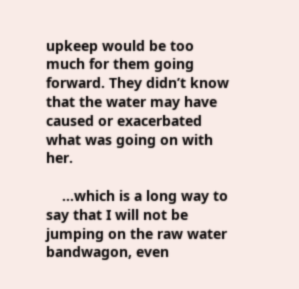upkeep would be too much for them going forward. They didn’t know that the water may have caused or exacerbated what was going on with her.

    …which is a long way to say that I will not be jumping on the raw water bandwagon, even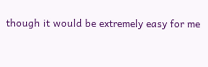though it would be extremely easy for me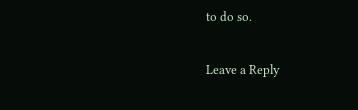to do so.

Leave a Reply